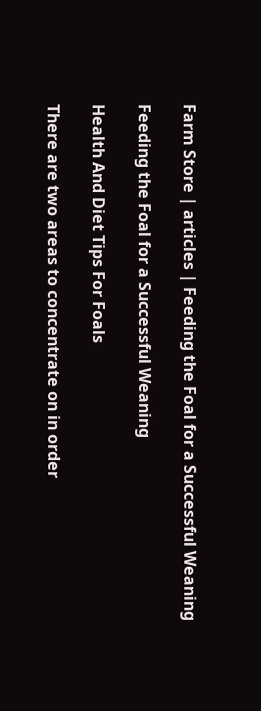Farm Store | articles | Feeding the Foal for a Successful Weaning

Feeding the Foal for a Successful Weaning

Health And Diet Tips For Foals

There are two areas to concentrate on in order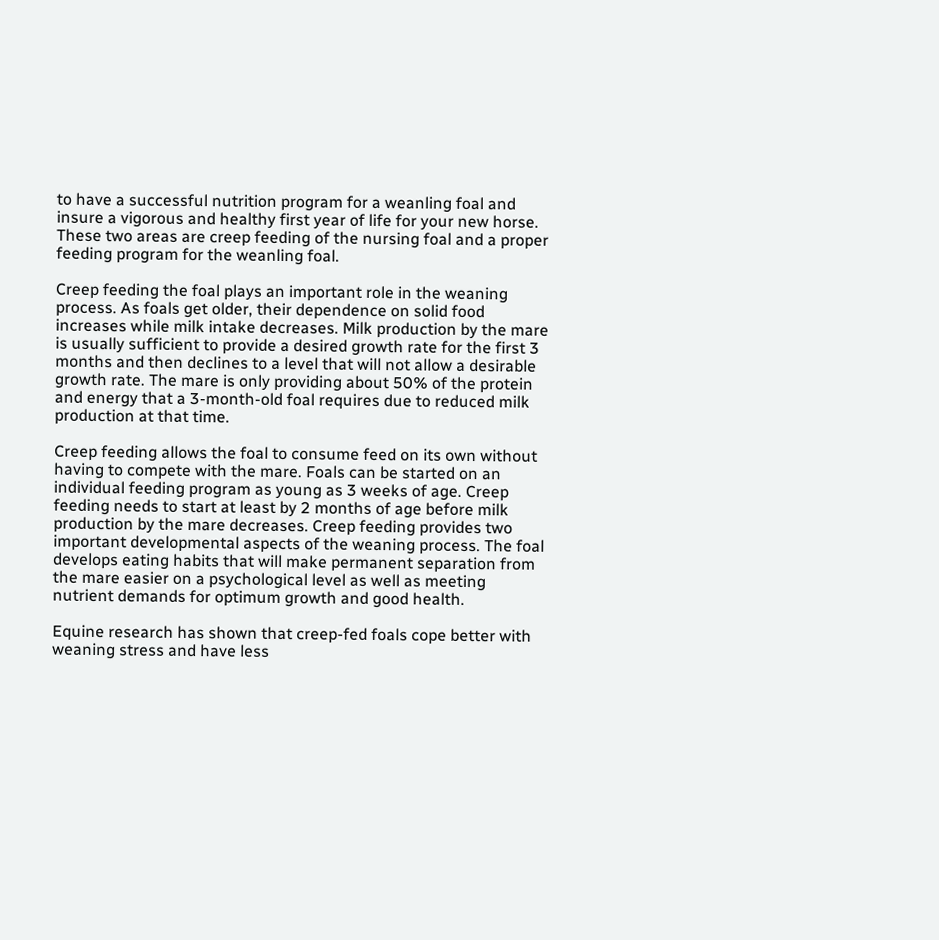to have a successful nutrition program for a weanling foal and insure a vigorous and healthy first year of life for your new horse. These two areas are creep feeding of the nursing foal and a proper feeding program for the weanling foal.

Creep feeding the foal plays an important role in the weaning process. As foals get older, their dependence on solid food increases while milk intake decreases. Milk production by the mare is usually sufficient to provide a desired growth rate for the first 3 months and then declines to a level that will not allow a desirable growth rate. The mare is only providing about 50% of the protein and energy that a 3-month-old foal requires due to reduced milk production at that time.

Creep feeding allows the foal to consume feed on its own without having to compete with the mare. Foals can be started on an individual feeding program as young as 3 weeks of age. Creep feeding needs to start at least by 2 months of age before milk production by the mare decreases. Creep feeding provides two important developmental aspects of the weaning process. The foal develops eating habits that will make permanent separation from the mare easier on a psychological level as well as meeting nutrient demands for optimum growth and good health.

Equine research has shown that creep-fed foals cope better with weaning stress and have less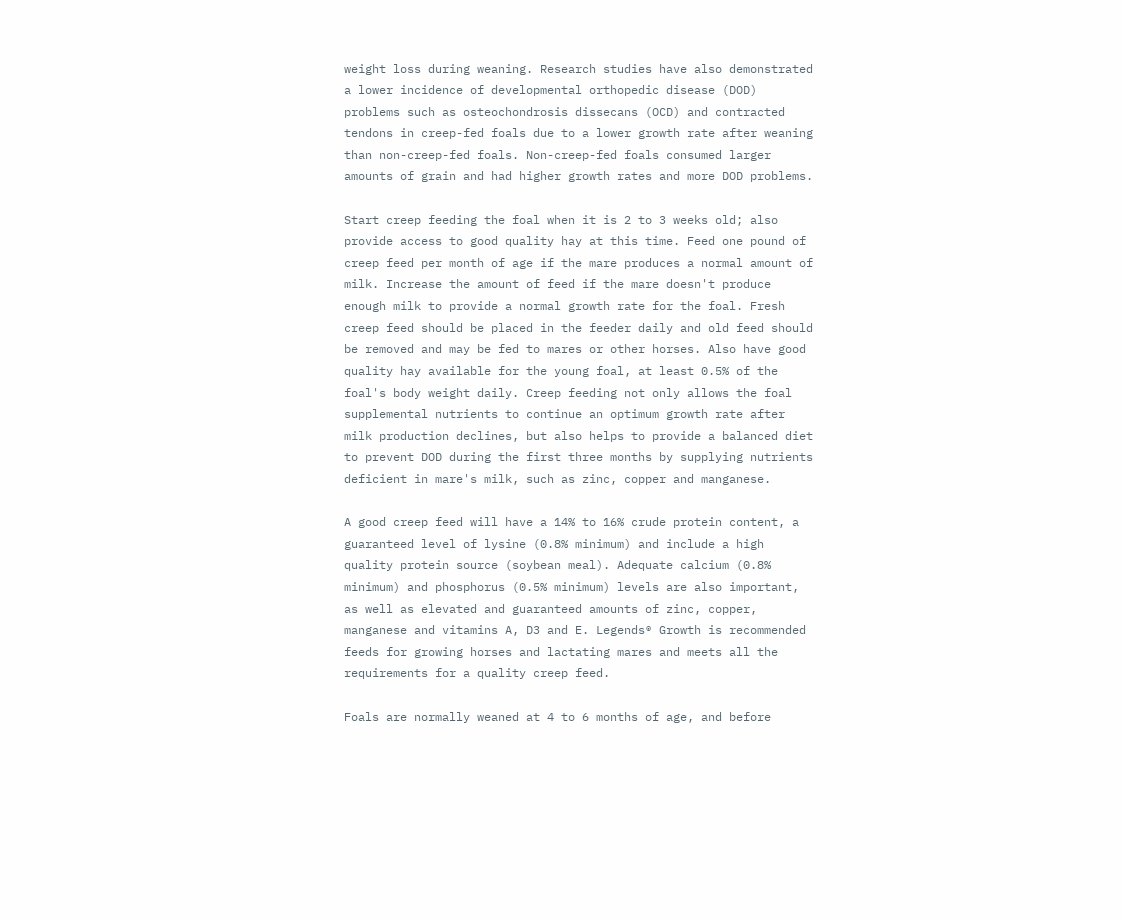weight loss during weaning. Research studies have also demonstrated a lower incidence of developmental orthopedic disease (DOD) problems such as osteochondrosis dissecans (OCD) and contracted tendons in creep-fed foals due to a lower growth rate after weaning than non-creep-fed foals. Non-creep-fed foals consumed larger amounts of grain and had higher growth rates and more DOD problems.

Start creep feeding the foal when it is 2 to 3 weeks old; also provide access to good quality hay at this time. Feed one pound of creep feed per month of age if the mare produces a normal amount of milk. Increase the amount of feed if the mare doesn't produce enough milk to provide a normal growth rate for the foal. Fresh creep feed should be placed in the feeder daily and old feed should be removed and may be fed to mares or other horses. Also have good quality hay available for the young foal, at least 0.5% of the foal's body weight daily. Creep feeding not only allows the foal supplemental nutrients to continue an optimum growth rate after milk production declines, but also helps to provide a balanced diet to prevent DOD during the first three months by supplying nutrients deficient in mare's milk, such as zinc, copper and manganese.

A good creep feed will have a 14% to 16% crude protein content, a guaranteed level of lysine (0.8% minimum) and include a high quality protein source (soybean meal). Adequate calcium (0.8% minimum) and phosphorus (0.5% minimum) levels are also important, as well as elevated and guaranteed amounts of zinc, copper, manganese and vitamins A, D3 and E. Legends® Growth is recommended feeds for growing horses and lactating mares and meets all the requirements for a quality creep feed.

Foals are normally weaned at 4 to 6 months of age, and before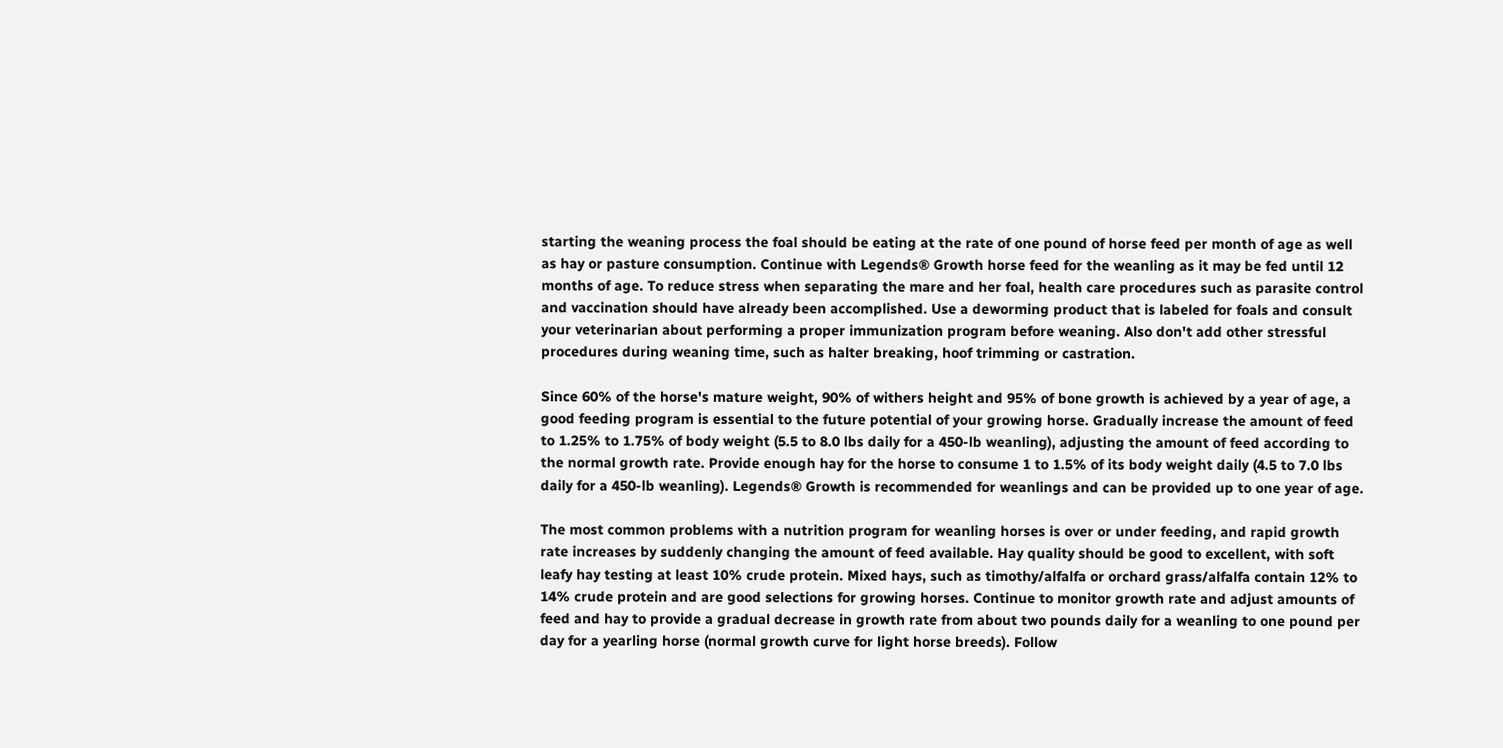starting the weaning process the foal should be eating at the rate of one pound of horse feed per month of age as well as hay or pasture consumption. Continue with Legends® Growth horse feed for the weanling as it may be fed until 12 months of age. To reduce stress when separating the mare and her foal, health care procedures such as parasite control and vaccination should have already been accomplished. Use a deworming product that is labeled for foals and consult your veterinarian about performing a proper immunization program before weaning. Also don't add other stressful procedures during weaning time, such as halter breaking, hoof trimming or castration.

Since 60% of the horse's mature weight, 90% of withers height and 95% of bone growth is achieved by a year of age, a good feeding program is essential to the future potential of your growing horse. Gradually increase the amount of feed to 1.25% to 1.75% of body weight (5.5 to 8.0 lbs daily for a 450-lb weanling), adjusting the amount of feed according to the normal growth rate. Provide enough hay for the horse to consume 1 to 1.5% of its body weight daily (4.5 to 7.0 lbs daily for a 450-lb weanling). Legends® Growth is recommended for weanlings and can be provided up to one year of age.

The most common problems with a nutrition program for weanling horses is over or under feeding, and rapid growth rate increases by suddenly changing the amount of feed available. Hay quality should be good to excellent, with soft leafy hay testing at least 10% crude protein. Mixed hays, such as timothy/alfalfa or orchard grass/alfalfa contain 12% to 14% crude protein and are good selections for growing horses. Continue to monitor growth rate and adjust amounts of feed and hay to provide a gradual decrease in growth rate from about two pounds daily for a weanling to one pound per day for a yearling horse (normal growth curve for light horse breeds). Follow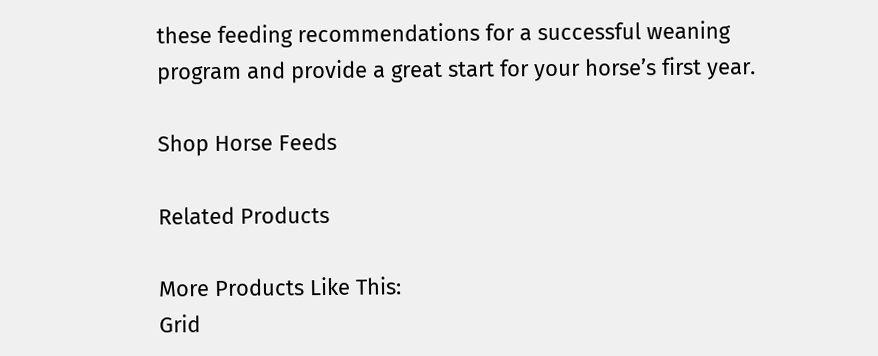these feeding recommendations for a successful weaning program and provide a great start for your horse’s first year.

Shop Horse Feeds

Related Products

More Products Like This:
Grid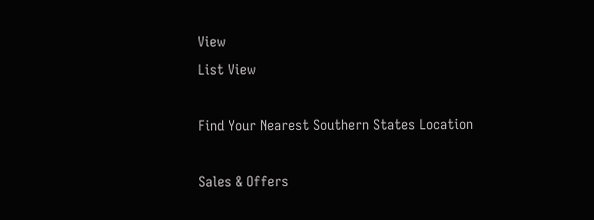View
List View

Find Your Nearest Southern States Location

Sales & Offers